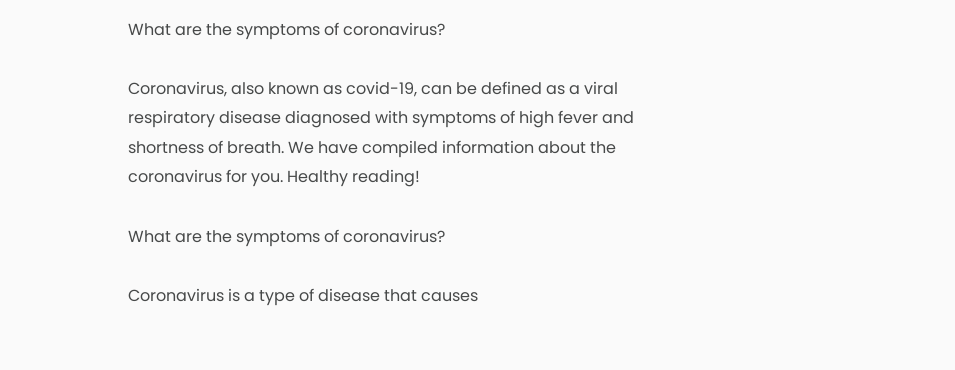What are the symptoms of coronavirus?

Coronavirus, also known as covid-19, can be defined as a viral respiratory disease diagnosed with symptoms of high fever and shortness of breath. We have compiled information about the coronavirus for you. Healthy reading!

What are the symptoms of coronavirus?

Coronavirus is a type of disease that causes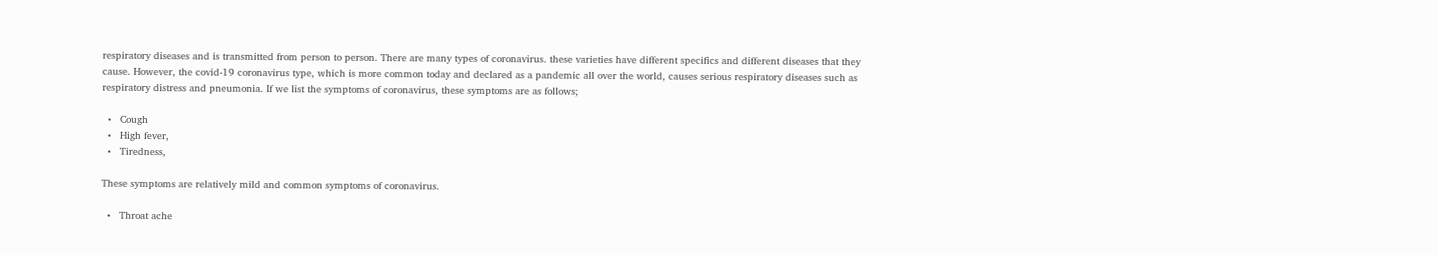respiratory diseases and is transmitted from person to person. There are many types of coronavirus. these varieties have different specifics and different diseases that they cause. However, the covid-19 coronavirus type, which is more common today and declared as a pandemic all over the world, causes serious respiratory diseases such as respiratory distress and pneumonia. If we list the symptoms of coronavirus, these symptoms are as follows;

  •   Cough
  •   High fever,
  •   Tiredness,

These symptoms are relatively mild and common symptoms of coronavirus.

  •   Throat ache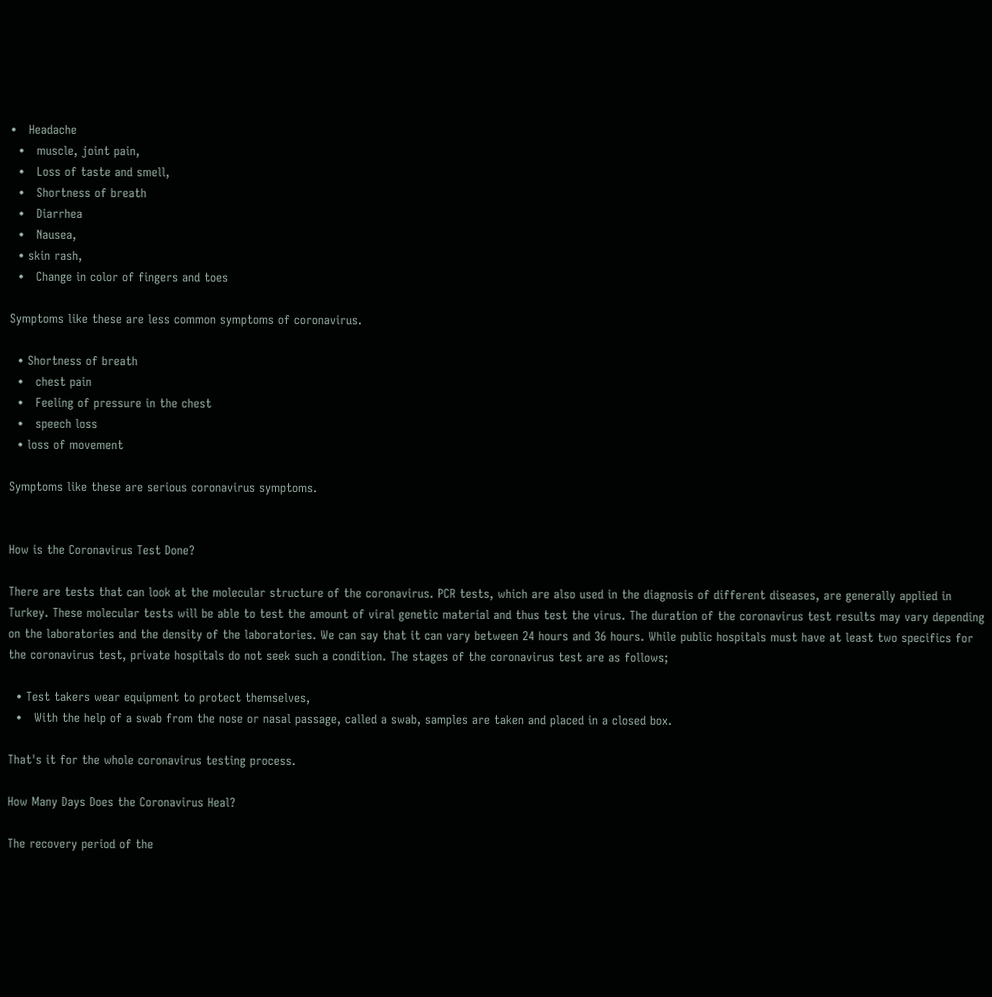•   Headache
  •   muscle, joint pain,
  •   Loss of taste and smell,
  •   Shortness of breath
  •   Diarrhea
  •   Nausea,
  • skin rash,
  •   Change in color of fingers and toes

Symptoms like these are less common symptoms of coronavirus.

  • Shortness of breath
  •   chest pain
  •   Feeling of pressure in the chest
  •   speech loss
  • loss of movement

Symptoms like these are serious coronavirus symptoms.


How is the Coronavirus Test Done?

There are tests that can look at the molecular structure of the coronavirus. PCR tests, which are also used in the diagnosis of different diseases, are generally applied in Turkey. These molecular tests will be able to test the amount of viral genetic material and thus test the virus. The duration of the coronavirus test results may vary depending on the laboratories and the density of the laboratories. We can say that it can vary between 24 hours and 36 hours. While public hospitals must have at least two specifics for the coronavirus test, private hospitals do not seek such a condition. The stages of the coronavirus test are as follows;

  • Test takers wear equipment to protect themselves,
  •   With the help of a swab from the nose or nasal passage, called a swab, samples are taken and placed in a closed box.

That's it for the whole coronavirus testing process.

How Many Days Does the Coronavirus Heal?

The recovery period of the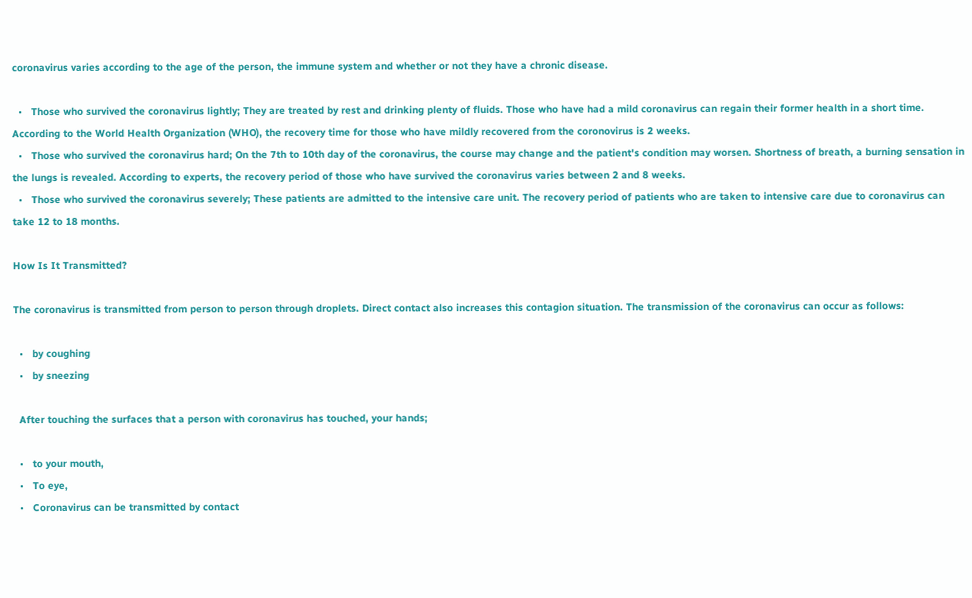coronavirus varies according to the age of the person, the immune system and whether or not they have a chronic disease.

  •   Those who survived the coronavirus lightly; They are treated by rest and drinking plenty of fluids. Those who have had a mild coronavirus can regain their former health in a short time. According to the World Health Organization (WHO), the recovery time for those who have mildly recovered from the coronovirus is 2 weeks.
  •   Those who survived the coronavirus hard; On the 7th to 10th day of the coronavirus, the course may change and the patient's condition may worsen. Shortness of breath, a burning sensation in the lungs is revealed. According to experts, the recovery period of those who have survived the coronavirus varies between 2 and 8 weeks.
  •   Those who survived the coronavirus severely; These patients are admitted to the intensive care unit. The recovery period of patients who are taken to intensive care due to coronavirus can take 12 to 18 months.

How Is It Transmitted?

The coronavirus is transmitted from person to person through droplets. Direct contact also increases this contagion situation. The transmission of the coronavirus can occur as follows:

  •   by coughing
  •   by sneezing

  After touching the surfaces that a person with coronavirus has touched, your hands;

  •   to your mouth,
  •   To eye,
  •   Coronavirus can be transmitted by contact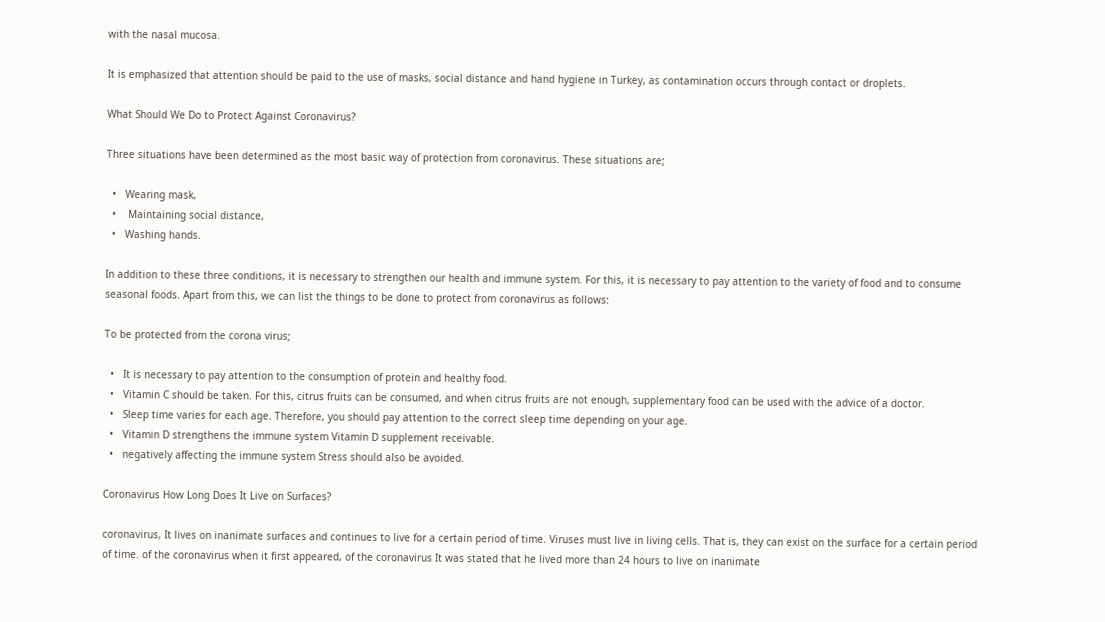with the nasal mucosa.

It is emphasized that attention should be paid to the use of masks, social distance and hand hygiene in Turkey, as contamination occurs through contact or droplets.

What Should We Do to Protect Against Coronavirus?

Three situations have been determined as the most basic way of protection from coronavirus. These situations are;

  •   Wearing mask,
  •    Maintaining social distance,
  •   Washing hands.

In addition to these three conditions, it is necessary to strengthen our health and immune system. For this, it is necessary to pay attention to the variety of food and to consume seasonal foods. Apart from this, we can list the things to be done to protect from coronavirus as follows:

To be protected from the corona virus;

  •   It is necessary to pay attention to the consumption of protein and healthy food.
  •   Vitamin C should be taken. For this, citrus fruits can be consumed, and when citrus fruits are not enough, supplementary food can be used with the advice of a doctor.
  •   Sleep time varies for each age. Therefore, you should pay attention to the correct sleep time depending on your age.
  •   Vitamin D strengthens the immune system Vitamin D supplement receivable.
  •   negatively affecting the immune system Stress should also be avoided.

Coronavirus How Long Does It Live on Surfaces?

coronavirus, It lives on inanimate surfaces and continues to live for a certain period of time. Viruses must live in living cells. That is, they can exist on the surface for a certain period of time. of the coronavirus when it first appeared, of the coronavirus It was stated that he lived more than 24 hours to live on inanimate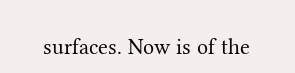surfaces. Now is of the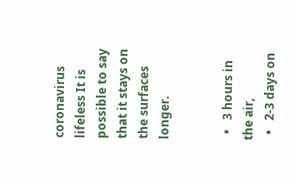coronavirus lifeless It is possible to say that it stays on the surfaces longer.


  •   3 hours in the air,
  •   2-3 days on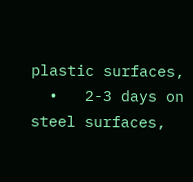plastic surfaces,
  •   2-3 days on steel surfaces,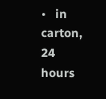•   in carton, 24 hours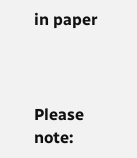in paper



Please note: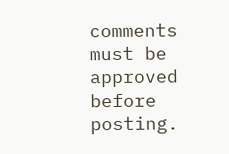comments must be approved before posting.